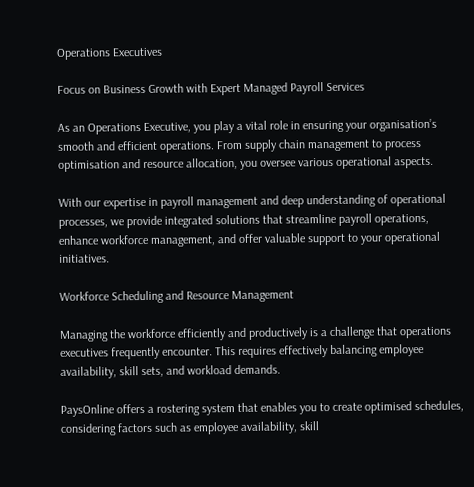Operations Executives

Focus on Business Growth with Expert Managed Payroll Services

As an Operations Executive, you play a vital role in ensuring your organisation’s smooth and efficient operations. From supply chain management to process optimisation and resource allocation, you oversee various operational aspects.

With our expertise in payroll management and deep understanding of operational processes, we provide integrated solutions that streamline payroll operations, enhance workforce management, and offer valuable support to your operational initiatives.

Workforce Scheduling and Resource Management

Managing the workforce efficiently and productively is a challenge that operations executives frequently encounter. This requires effectively balancing employee availability, skill sets, and workload demands.

PaysOnline offers a rostering system that enables you to create optimised schedules, considering factors such as employee availability, skill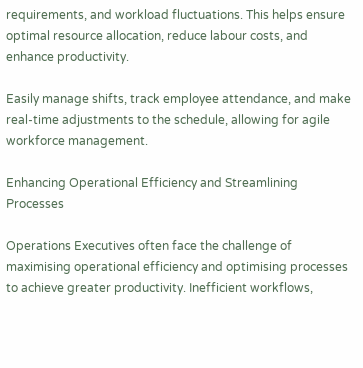requirements, and workload fluctuations. This helps ensure optimal resource allocation, reduce labour costs, and enhance productivity.

Easily manage shifts, track employee attendance, and make real-time adjustments to the schedule, allowing for agile workforce management.

Enhancing Operational Efficiency and Streamlining Processes

Operations Executives often face the challenge of maximising operational efficiency and optimising processes to achieve greater productivity. Inefficient workflows,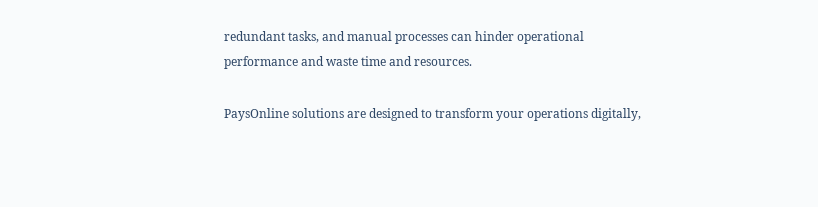redundant tasks, and manual processes can hinder operational performance and waste time and resources.

PaysOnline solutions are designed to transform your operations digitally,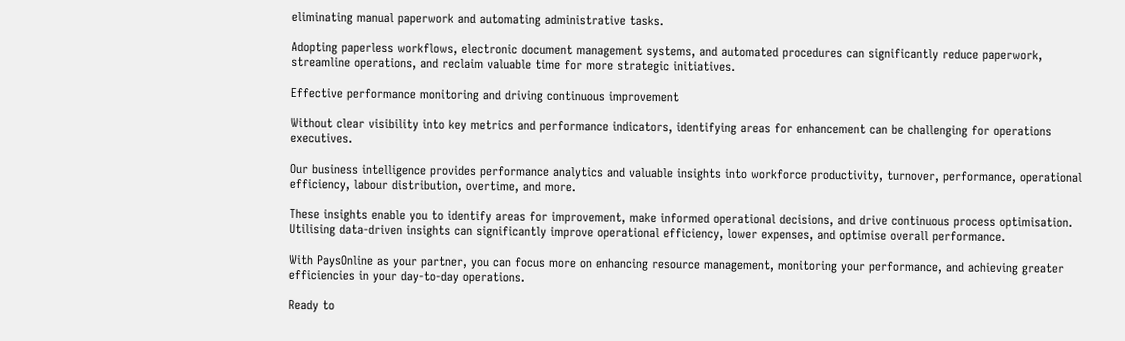eliminating manual paperwork and automating administrative tasks.

Adopting paperless workflows, electronic document management systems, and automated procedures can significantly reduce paperwork, streamline operations, and reclaim valuable time for more strategic initiatives.

Effective performance monitoring and driving continuous improvement

Without clear visibility into key metrics and performance indicators, identifying areas for enhancement can be challenging for operations executives.

Our business intelligence provides performance analytics and valuable insights into workforce productivity, turnover, performance, operational efficiency, labour distribution, overtime, and more.

These insights enable you to identify areas for improvement, make informed operational decisions, and drive continuous process optimisation. Utilising data-driven insights can significantly improve operational efficiency, lower expenses, and optimise overall performance.

With PaysOnline as your partner, you can focus more on enhancing resource management, monitoring your performance, and achieving greater efficiencies in your day-to-day operations.

Ready to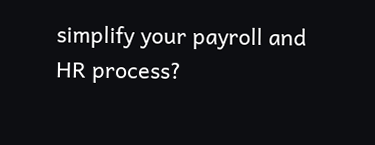simplify your payroll and HR process?